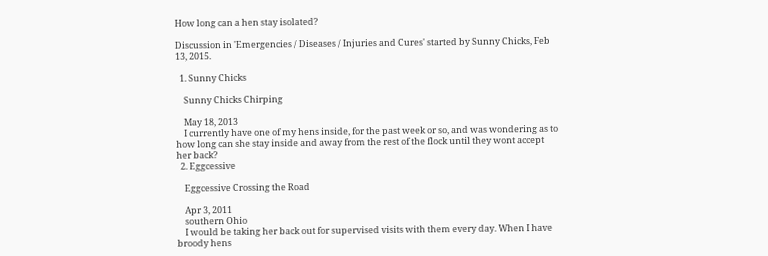How long can a hen stay isolated?

Discussion in 'Emergencies / Diseases / Injuries and Cures' started by Sunny Chicks, Feb 13, 2015.

  1. Sunny Chicks

    Sunny Chicks Chirping

    May 18, 2013
    I currently have one of my hens inside, for the past week or so, and was wondering as to how long can she stay inside and away from the rest of the flock until they wont accept her back?
  2. Eggcessive

    Eggcessive Crossing the Road

    Apr 3, 2011
    southern Ohio
    I would be taking her back out for supervised visits with them every day. When I have broody hens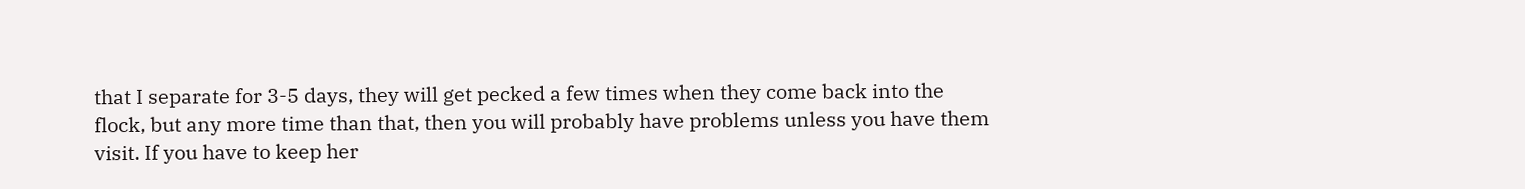that I separate for 3-5 days, they will get pecked a few times when they come back into the flock, but any more time than that, then you will probably have problems unless you have them visit. If you have to keep her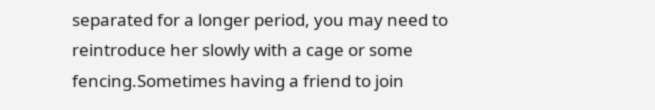separated for a longer period, you may need to reintroduce her slowly with a cage or some fencing.Sometimes having a friend to join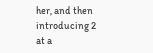her, and then introducing 2 at a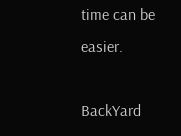time can be easier.

BackYard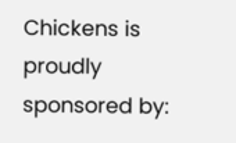Chickens is proudly sponsored by: